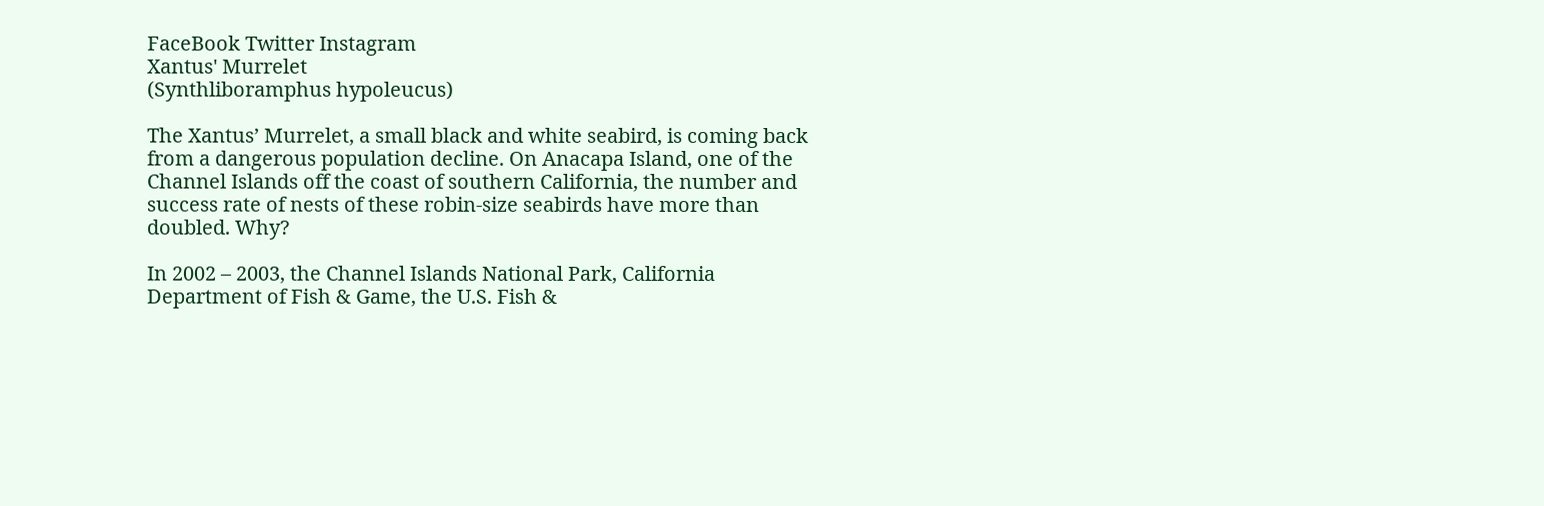FaceBook Twitter Instagram
Xantus' Murrelet
(Synthliboramphus hypoleucus)

The Xantus’ Murrelet, a small black and white seabird, is coming back from a dangerous population decline. On Anacapa Island, one of the Channel Islands off the coast of southern California, the number and success rate of nests of these robin-size seabirds have more than doubled. Why?

In 2002 – 2003, the Channel Islands National Park, California Department of Fish & Game, the U.S. Fish &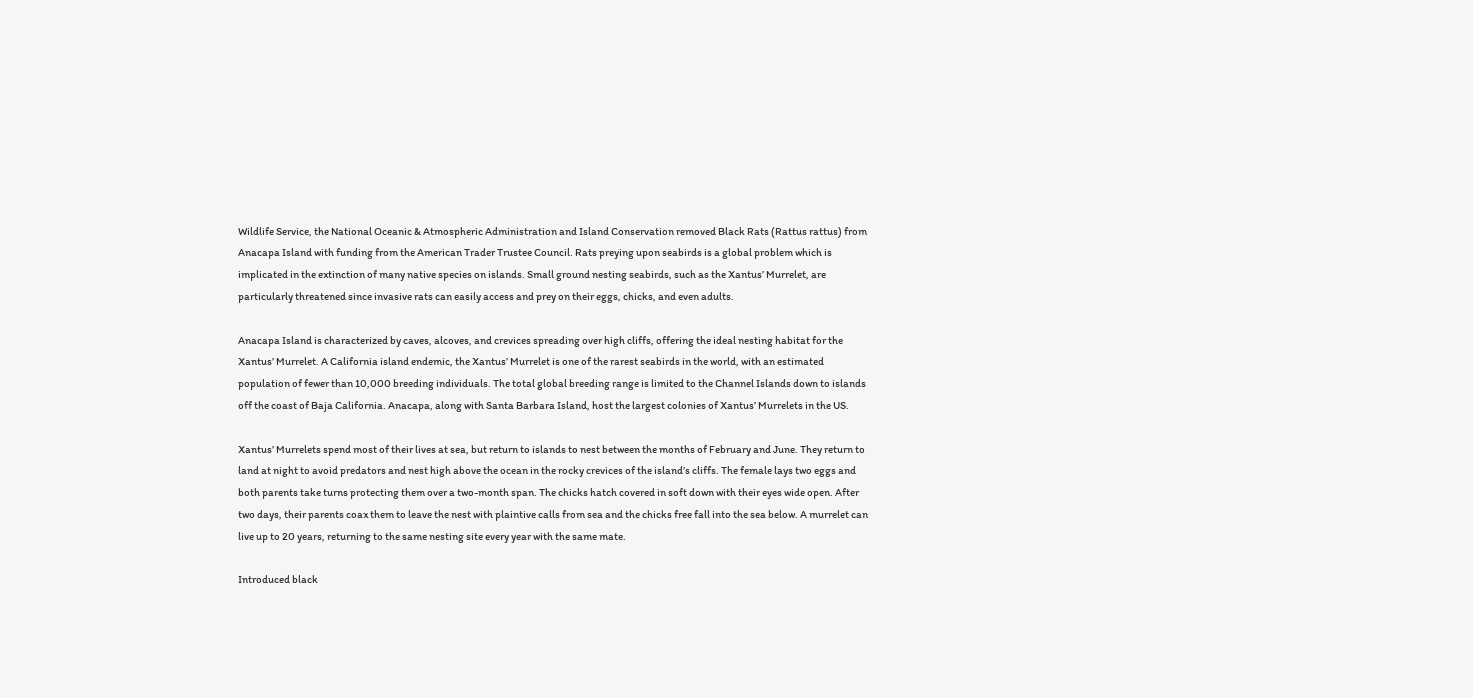Wildlife Service, the National Oceanic & Atmospheric Administration and Island Conservation removed Black Rats (Rattus rattus) from Anacapa Island with funding from the American Trader Trustee Council. Rats preying upon seabirds is a global problem which is implicated in the extinction of many native species on islands. Small ground nesting seabirds, such as the Xantus’ Murrelet, are particularly threatened since invasive rats can easily access and prey on their eggs, chicks, and even adults.

Anacapa Island is characterized by caves, alcoves, and crevices spreading over high cliffs, offering the ideal nesting habitat for the Xantus’ Murrelet. A California island endemic, the Xantus’ Murrelet is one of the rarest seabirds in the world, with an estimated population of fewer than 10,000 breeding individuals. The total global breeding range is limited to the Channel Islands down to islands off the coast of Baja California. Anacapa, along with Santa Barbara Island, host the largest colonies of Xantus’ Murrelets in the US.

Xantus’ Murrelets spend most of their lives at sea, but return to islands to nest between the months of February and June. They return to land at night to avoid predators and nest high above the ocean in the rocky crevices of the island’s cliffs. The female lays two eggs and both parents take turns protecting them over a two-month span. The chicks hatch covered in soft down with their eyes wide open. After two days, their parents coax them to leave the nest with plaintive calls from sea and the chicks free fall into the sea below. A murrelet can live up to 20 years, returning to the same nesting site every year with the same mate.

Introduced black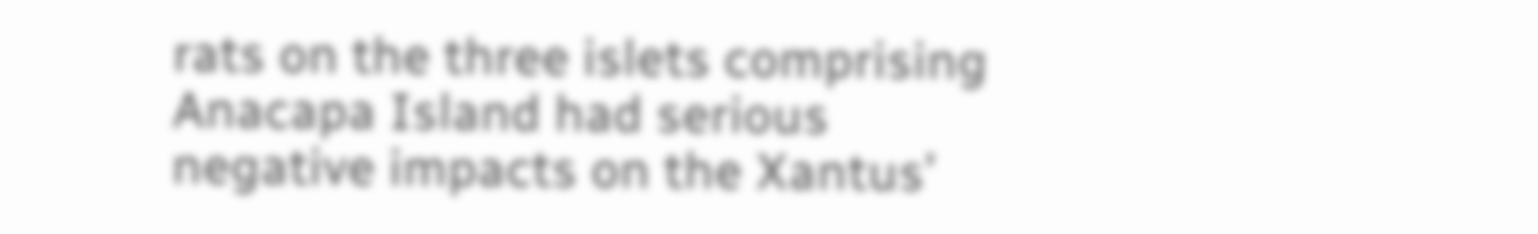rats on the three islets comprising Anacapa Island had serious negative impacts on the Xantus’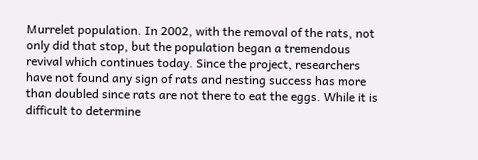Murrelet population. In 2002, with the removal of the rats, not only did that stop, but the population began a tremendous revival which continues today. Since the project, researchers have not found any sign of rats and nesting success has more than doubled since rats are not there to eat the eggs. While it is difficult to determine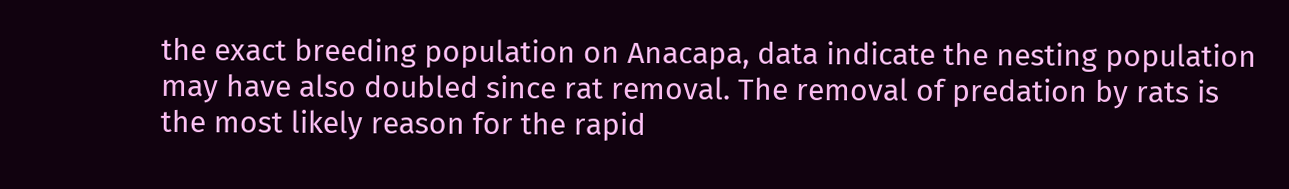the exact breeding population on Anacapa, data indicate the nesting population may have also doubled since rat removal. The removal of predation by rats is the most likely reason for the rapid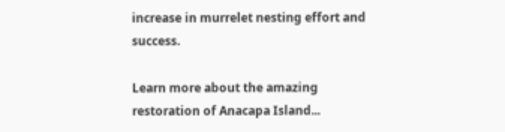increase in murrelet nesting effort and success.

Learn more about the amazing restoration of Anacapa Island...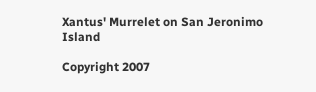Xantus' Murrelet on San Jeronimo Island

Copyright 2007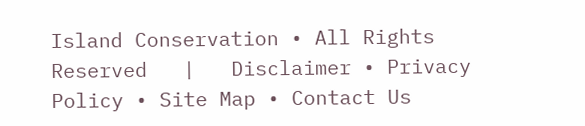Island Conservation • All Rights Reserved   |   Disclaimer • Privacy Policy • Site Map • Contact Us